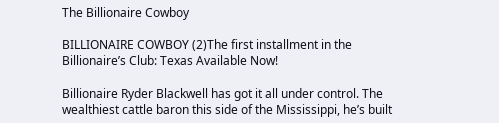The Billionaire Cowboy

BILLIONAIRE COWBOY (2)The first installment in the Billionaire’s Club: Texas Available Now!

Billionaire Ryder Blackwell has got it all under control. The wealthiest cattle baron this side of the Mississippi, he’s built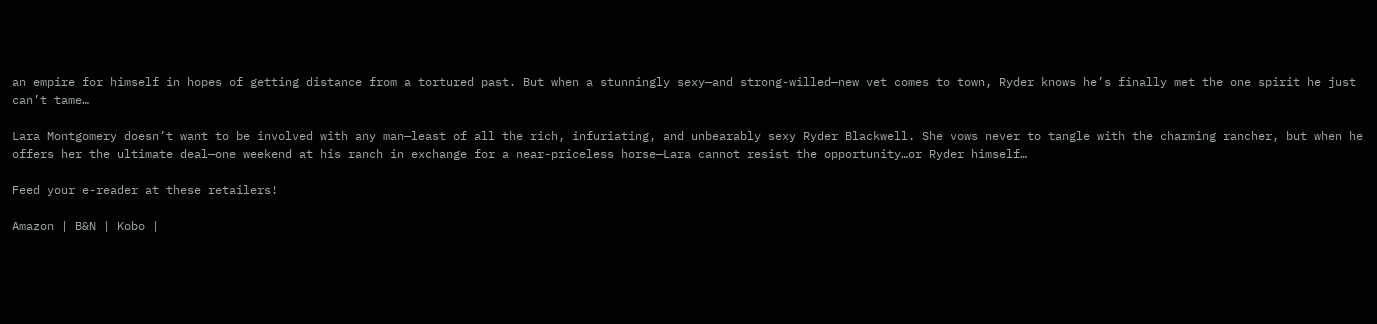an empire for himself in hopes of getting distance from a tortured past. But when a stunningly sexy—and strong-willed—new vet comes to town, Ryder knows he’s finally met the one spirit he just can’t tame…

Lara Montgomery doesn’t want to be involved with any man—least of all the rich, infuriating, and unbearably sexy Ryder Blackwell. She vows never to tangle with the charming rancher, but when he offers her the ultimate deal—one weekend at his ranch in exchange for a near-priceless horse—Lara cannot resist the opportunity…or Ryder himself…

Feed your e-reader at these retailers!

Amazon | B&N | Kobo |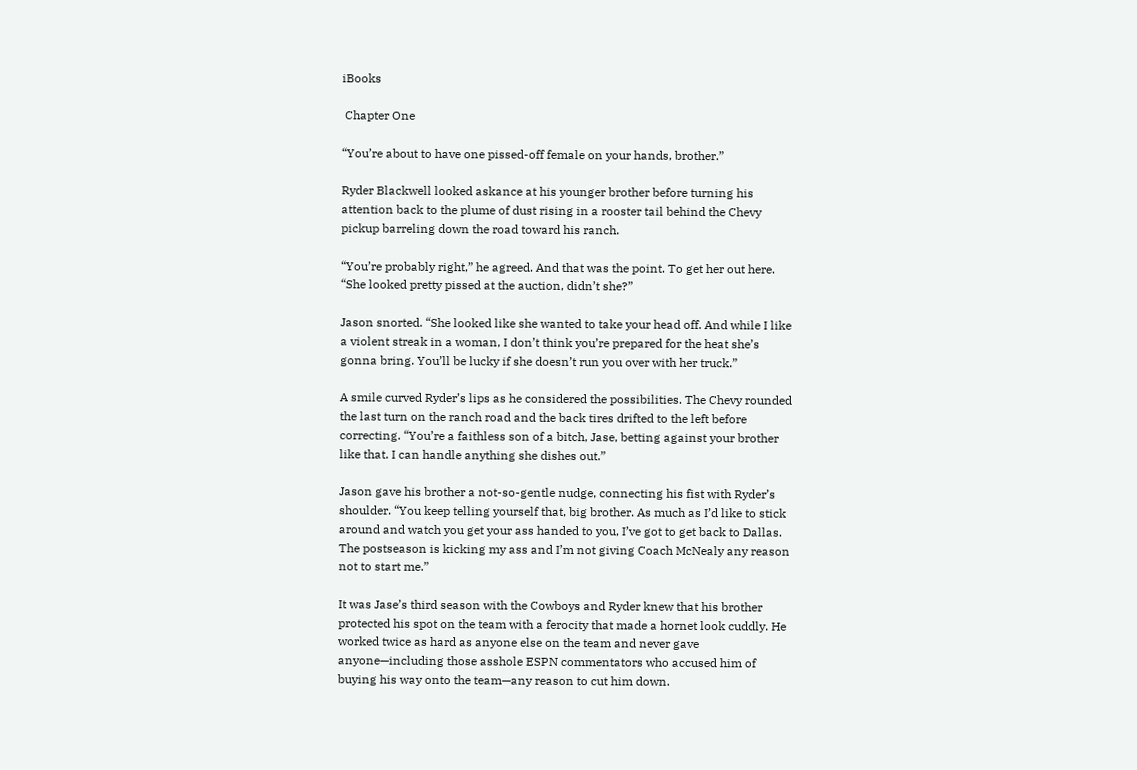iBooks

 Chapter One

“You’re about to have one pissed-off female on your hands, brother.”

Ryder Blackwell looked askance at his younger brother before turning his attention back to the plume of dust rising in a rooster tail behind the Chevy pickup barreling down the road toward his ranch.

“You’re probably right,” he agreed. And that was the point. To get her out here. “She looked pretty pissed at the auction, didn’t she?”

Jason snorted. “She looked like she wanted to take your head off. And while I like a violent streak in a woman, I don’t think you’re prepared for the heat she’s gonna bring. You’ll be lucky if she doesn’t run you over with her truck.”

A smile curved Ryder’s lips as he considered the possibilities. The Chevy rounded the last turn on the ranch road and the back tires drifted to the left before correcting. “You’re a faithless son of a bitch, Jase, betting against your brother like that. I can handle anything she dishes out.”

Jason gave his brother a not-so-gentle nudge, connecting his fist with Ryder’s shoulder. “You keep telling yourself that, big brother. As much as I’d like to stick around and watch you get your ass handed to you, I’ve got to get back to Dallas. The postseason is kicking my ass and I’m not giving Coach McNealy any reason not to start me.”

It was Jase’s third season with the Cowboys and Ryder knew that his brother protected his spot on the team with a ferocity that made a hornet look cuddly. He worked twice as hard as anyone else on the team and never gave anyone—including those asshole ESPN commentators who accused him of buying his way onto the team—any reason to cut him down.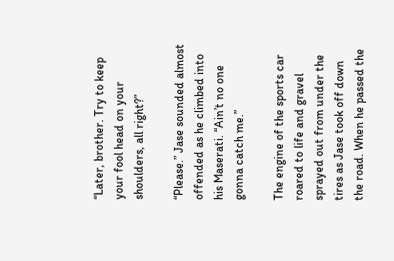“Later, brother. Try to keep your fool head on your shoulders, all right?”

“Please.” Jase sounded almost offended as he climbed into his Maserati. “Ain’t no one gonna catch me.”

The engine of the sports car roared to life and gravel sprayed out from under the tires as Jase took off down the road. When he passed the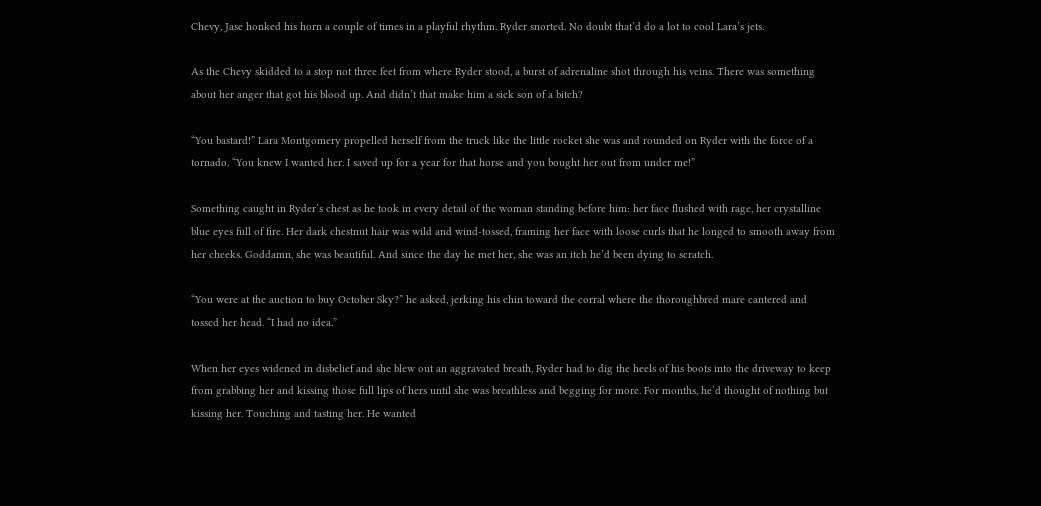Chevy, Jase honked his horn a couple of times in a playful rhythm. Ryder snorted. No doubt that’d do a lot to cool Lara’s jets.

As the Chevy skidded to a stop not three feet from where Ryder stood, a burst of adrenaline shot through his veins. There was something about her anger that got his blood up. And didn’t that make him a sick son of a bitch?

“You bastard!” Lara Montgomery propelled herself from the truck like the little rocket she was and rounded on Ryder with the force of a tornado. “You knew I wanted her. I saved up for a year for that horse and you bought her out from under me!”

Something caught in Ryder’s chest as he took in every detail of the woman standing before him: her face flushed with rage, her crystalline blue eyes full of fire. Her dark chestnut hair was wild and wind-tossed, framing her face with loose curls that he longed to smooth away from her cheeks. Goddamn, she was beautiful. And since the day he met her, she was an itch he’d been dying to scratch.

“You were at the auction to buy October Sky?” he asked, jerking his chin toward the corral where the thoroughbred mare cantered and tossed her head. “I had no idea.”

When her eyes widened in disbelief and she blew out an aggravated breath, Ryder had to dig the heels of his boots into the driveway to keep from grabbing her and kissing those full lips of hers until she was breathless and begging for more. For months, he’d thought of nothing but kissing her. Touching and tasting her. He wanted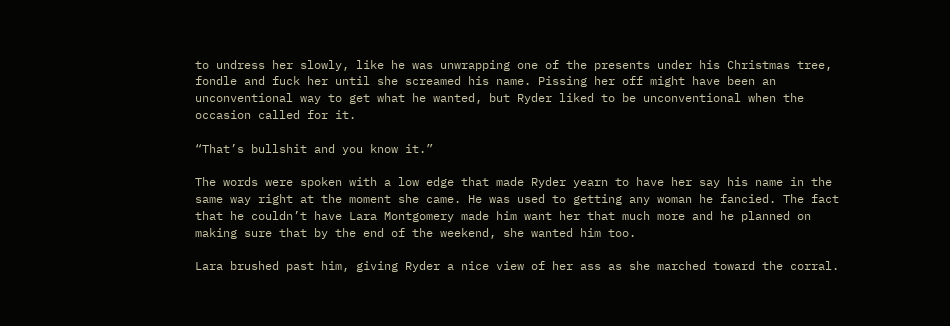to undress her slowly, like he was unwrapping one of the presents under his Christmas tree, fondle and fuck her until she screamed his name. Pissing her off might have been an unconventional way to get what he wanted, but Ryder liked to be unconventional when the occasion called for it.

“That’s bullshit and you know it.”

The words were spoken with a low edge that made Ryder yearn to have her say his name in the same way right at the moment she came. He was used to getting any woman he fancied. The fact that he couldn’t have Lara Montgomery made him want her that much more and he planned on making sure that by the end of the weekend, she wanted him too.

Lara brushed past him, giving Ryder a nice view of her ass as she marched toward the corral.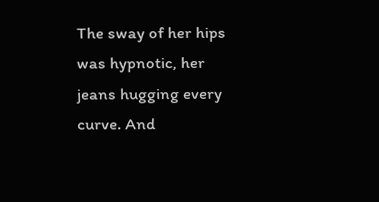The sway of her hips was hypnotic, her jeans hugging every curve. And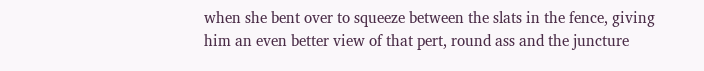when she bent over to squeeze between the slats in the fence, giving him an even better view of that pert, round ass and the juncture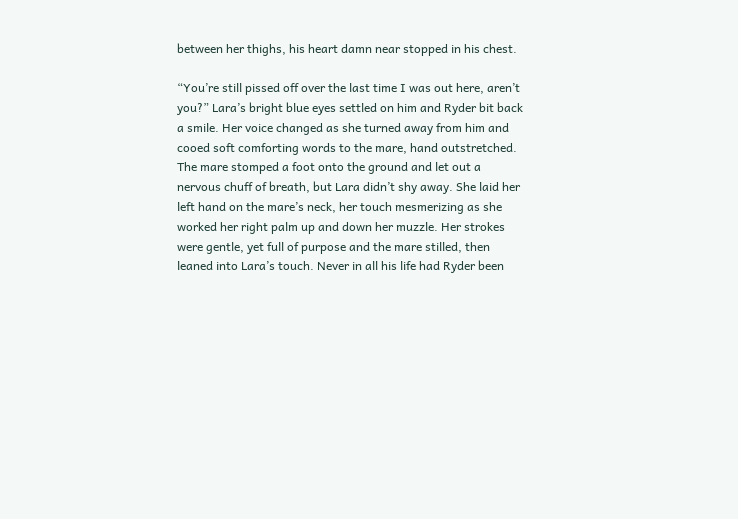between her thighs, his heart damn near stopped in his chest.

“You’re still pissed off over the last time I was out here, aren’t you?” Lara’s bright blue eyes settled on him and Ryder bit back a smile. Her voice changed as she turned away from him and cooed soft comforting words to the mare, hand outstretched. The mare stomped a foot onto the ground and let out a nervous chuff of breath, but Lara didn’t shy away. She laid her left hand on the mare’s neck, her touch mesmerizing as she worked her right palm up and down her muzzle. Her strokes were gentle, yet full of purpose and the mare stilled, then leaned into Lara’s touch. Never in all his life had Ryder been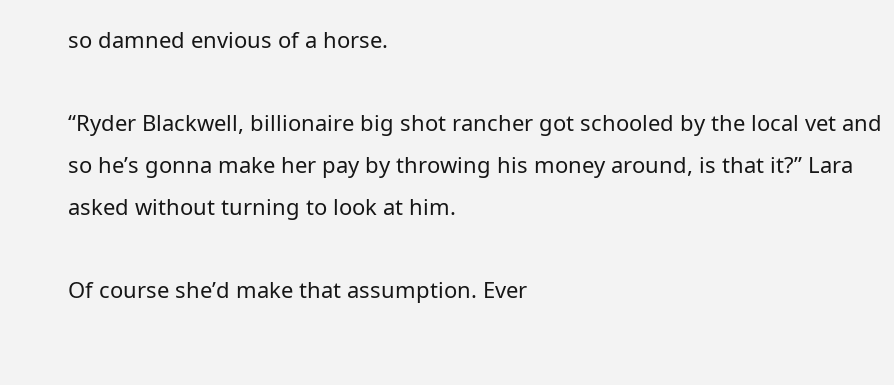so damned envious of a horse.

“Ryder Blackwell, billionaire big shot rancher got schooled by the local vet and so he’s gonna make her pay by throwing his money around, is that it?” Lara asked without turning to look at him.

Of course she’d make that assumption. Ever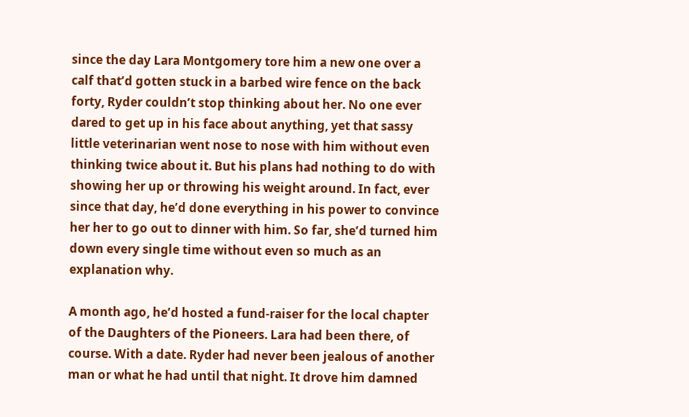since the day Lara Montgomery tore him a new one over a calf that’d gotten stuck in a barbed wire fence on the back forty, Ryder couldn’t stop thinking about her. No one ever dared to get up in his face about anything, yet that sassy little veterinarian went nose to nose with him without even thinking twice about it. But his plans had nothing to do with showing her up or throwing his weight around. In fact, ever since that day, he’d done everything in his power to convince her her to go out to dinner with him. So far, she’d turned him down every single time without even so much as an explanation why.

A month ago, he’d hosted a fund-raiser for the local chapter of the Daughters of the Pioneers. Lara had been there, of course. With a date. Ryder had never been jealous of another man or what he had until that night. It drove him damned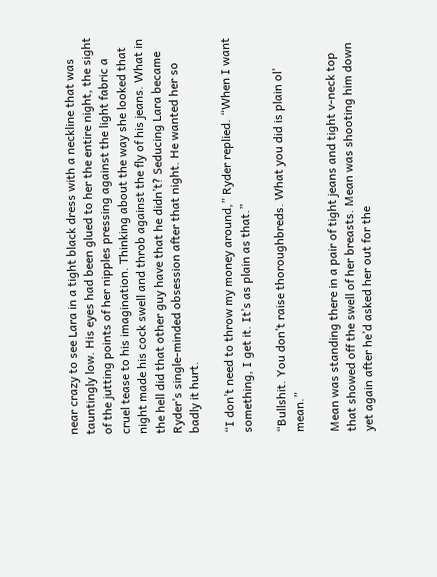near crazy to see Lara in a tight black dress with a neckline that was tauntingly low. His eyes had been glued to her the entire night, the sight of the jutting points of her nipples pressing against the light fabric a cruel tease to his imagination. Thinking about the way she looked that night made his cock swell and throb against the fly of his jeans. What in the hell did that other guy have that he didn’t? Seducing Lara became Ryder’s single-minded obsession after that night. He wanted her so badly it hurt.

“I don’t need to throw my money around,” Ryder replied. “When I want something, I get it. It’s as plain as that.”

“Bullshit. You don’t raise thoroughbreds. What you did is plain ol’ mean.”

Mean was standing there in a pair of tight jeans and tight v-neck top that showed off the swell of her breasts. Mean was shooting him down yet again after he’d asked her out for the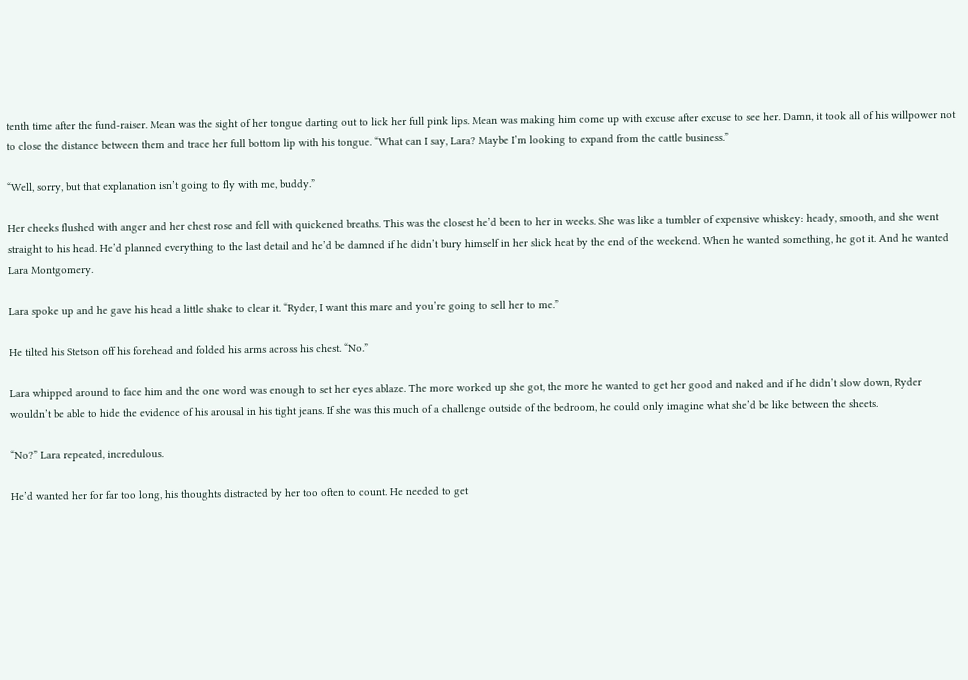tenth time after the fund-raiser. Mean was the sight of her tongue darting out to lick her full pink lips. Mean was making him come up with excuse after excuse to see her. Damn, it took all of his willpower not to close the distance between them and trace her full bottom lip with his tongue. “What can I say, Lara? Maybe I’m looking to expand from the cattle business.”

“Well, sorry, but that explanation isn’t going to fly with me, buddy.”

Her cheeks flushed with anger and her chest rose and fell with quickened breaths. This was the closest he’d been to her in weeks. She was like a tumbler of expensive whiskey: heady, smooth, and she went straight to his head. He’d planned everything to the last detail and he’d be damned if he didn’t bury himself in her slick heat by the end of the weekend. When he wanted something, he got it. And he wanted Lara Montgomery.

Lara spoke up and he gave his head a little shake to clear it. “Ryder, I want this mare and you’re going to sell her to me.”

He tilted his Stetson off his forehead and folded his arms across his chest. “No.”

Lara whipped around to face him and the one word was enough to set her eyes ablaze. The more worked up she got, the more he wanted to get her good and naked and if he didn’t slow down, Ryder wouldn’t be able to hide the evidence of his arousal in his tight jeans. If she was this much of a challenge outside of the bedroom, he could only imagine what she’d be like between the sheets.

“No?” Lara repeated, incredulous.

He’d wanted her for far too long, his thoughts distracted by her too often to count. He needed to get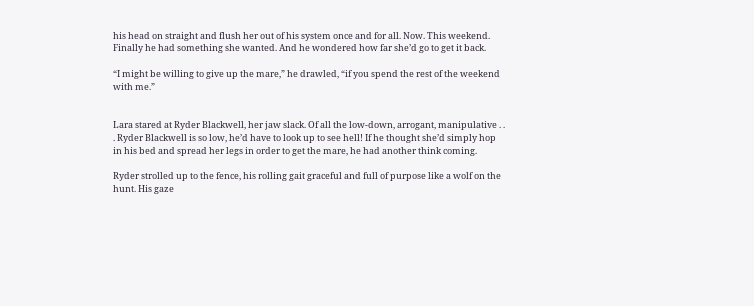his head on straight and flush her out of his system once and for all. Now. This weekend. Finally he had something she wanted. And he wondered how far she’d go to get it back.

“I might be willing to give up the mare,” he drawled, “if you spend the rest of the weekend with me.”


Lara stared at Ryder Blackwell, her jaw slack. Of all the low-down, arrogant, manipulative . . . Ryder Blackwell is so low, he’d have to look up to see hell! If he thought she’d simply hop in his bed and spread her legs in order to get the mare, he had another think coming.

Ryder strolled up to the fence, his rolling gait graceful and full of purpose like a wolf on the hunt. His gaze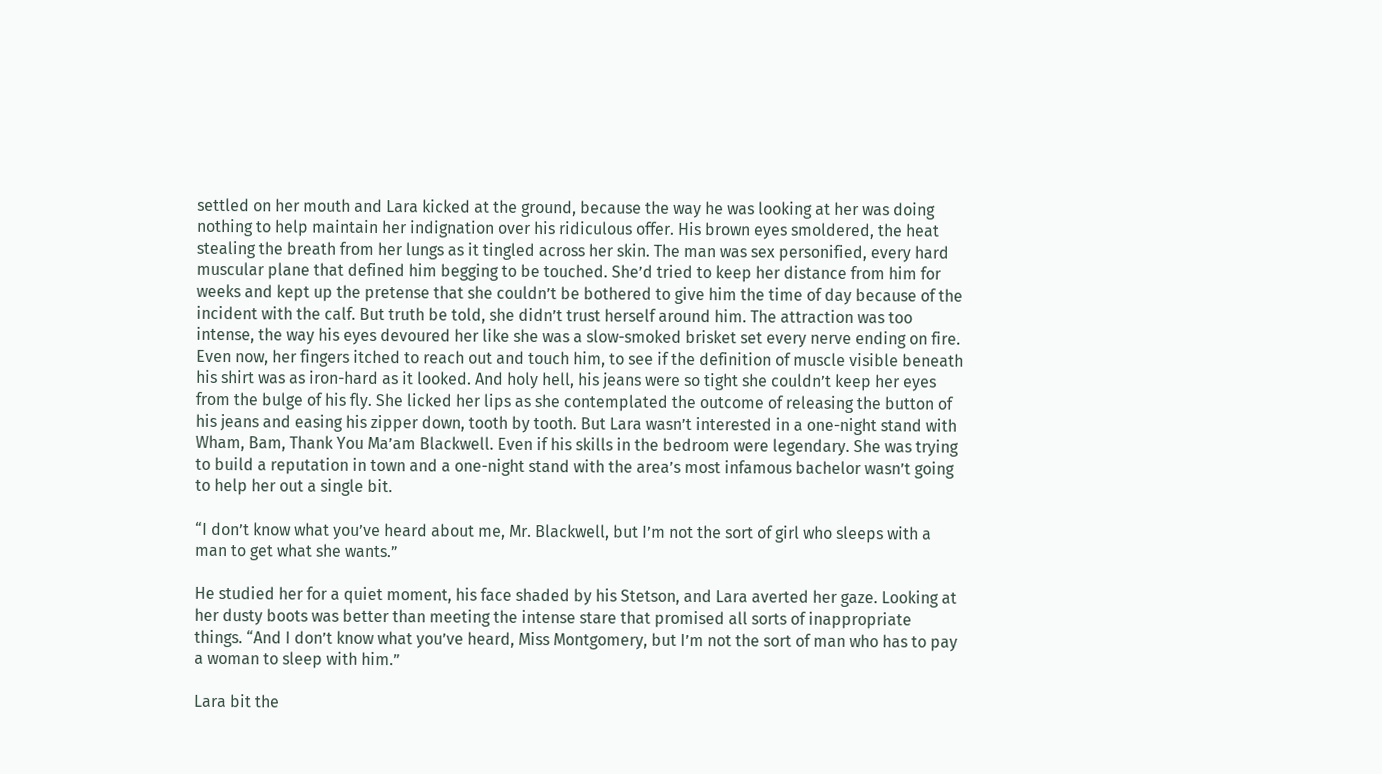settled on her mouth and Lara kicked at the ground, because the way he was looking at her was doing nothing to help maintain her indignation over his ridiculous offer. His brown eyes smoldered, the heat stealing the breath from her lungs as it tingled across her skin. The man was sex personified, every hard muscular plane that defined him begging to be touched. She’d tried to keep her distance from him for weeks and kept up the pretense that she couldn’t be bothered to give him the time of day because of the incident with the calf. But truth be told, she didn’t trust herself around him. The attraction was too intense, the way his eyes devoured her like she was a slow-smoked brisket set every nerve ending on fire. Even now, her fingers itched to reach out and touch him, to see if the definition of muscle visible beneath his shirt was as iron-hard as it looked. And holy hell, his jeans were so tight she couldn’t keep her eyes from the bulge of his fly. She licked her lips as she contemplated the outcome of releasing the button of his jeans and easing his zipper down, tooth by tooth. But Lara wasn’t interested in a one-night stand with Wham, Bam, Thank You Ma’am Blackwell. Even if his skills in the bedroom were legendary. She was trying to build a reputation in town and a one-night stand with the area’s most infamous bachelor wasn’t going to help her out a single bit.

“I don’t know what you’ve heard about me, Mr. Blackwell, but I’m not the sort of girl who sleeps with a man to get what she wants.”

He studied her for a quiet moment, his face shaded by his Stetson, and Lara averted her gaze. Looking at her dusty boots was better than meeting the intense stare that promised all sorts of inappropriate things. “And I don’t know what you’ve heard, Miss Montgomery, but I’m not the sort of man who has to pay a woman to sleep with him.”

Lara bit the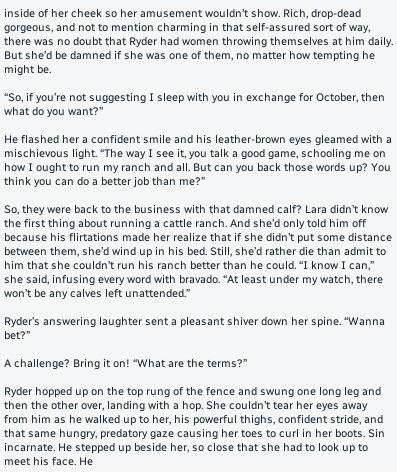inside of her cheek so her amusement wouldn’t show. Rich, drop-dead gorgeous, and not to mention charming in that self-assured sort of way, there was no doubt that Ryder had women throwing themselves at him daily. But she’d be damned if she was one of them, no matter how tempting he might be.

“So, if you’re not suggesting I sleep with you in exchange for October, then what do you want?”

He flashed her a confident smile and his leather-brown eyes gleamed with a mischievous light. “The way I see it, you talk a good game, schooling me on how I ought to run my ranch and all. But can you back those words up? You think you can do a better job than me?”

So, they were back to the business with that damned calf? Lara didn’t know the first thing about running a cattle ranch. And she’d only told him off because his flirtations made her realize that if she didn’t put some distance between them, she’d wind up in his bed. Still, she’d rather die than admit to him that she couldn’t run his ranch better than he could. “I know I can,” she said, infusing every word with bravado. “At least under my watch, there won’t be any calves left unattended.”

Ryder’s answering laughter sent a pleasant shiver down her spine. “Wanna bet?”

A challenge? Bring it on! “What are the terms?”

Ryder hopped up on the top rung of the fence and swung one long leg and then the other over, landing with a hop. She couldn’t tear her eyes away from him as he walked up to her, his powerful thighs, confident stride, and that same hungry, predatory gaze causing her toes to curl in her boots. Sin incarnate. He stepped up beside her, so close that she had to look up to meet his face. He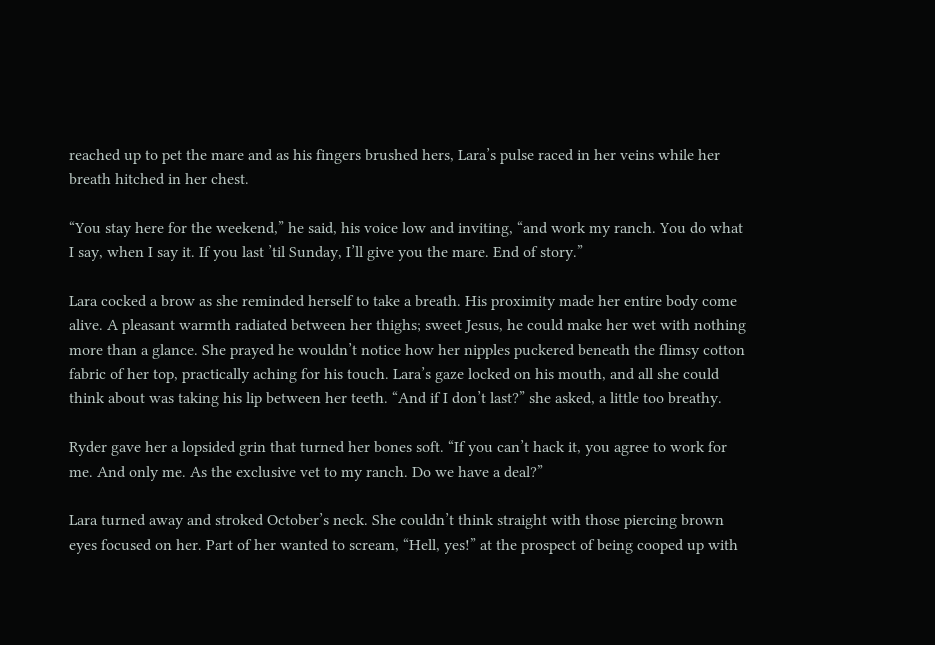reached up to pet the mare and as his fingers brushed hers, Lara’s pulse raced in her veins while her breath hitched in her chest.

“You stay here for the weekend,” he said, his voice low and inviting, “and work my ranch. You do what I say, when I say it. If you last ’til Sunday, I’ll give you the mare. End of story.”

Lara cocked a brow as she reminded herself to take a breath. His proximity made her entire body come alive. A pleasant warmth radiated between her thighs; sweet Jesus, he could make her wet with nothing more than a glance. She prayed he wouldn’t notice how her nipples puckered beneath the flimsy cotton fabric of her top, practically aching for his touch. Lara’s gaze locked on his mouth, and all she could think about was taking his lip between her teeth. “And if I don’t last?” she asked, a little too breathy.

Ryder gave her a lopsided grin that turned her bones soft. “If you can’t hack it, you agree to work for me. And only me. As the exclusive vet to my ranch. Do we have a deal?”

Lara turned away and stroked October’s neck. She couldn’t think straight with those piercing brown eyes focused on her. Part of her wanted to scream, “Hell, yes!” at the prospect of being cooped up with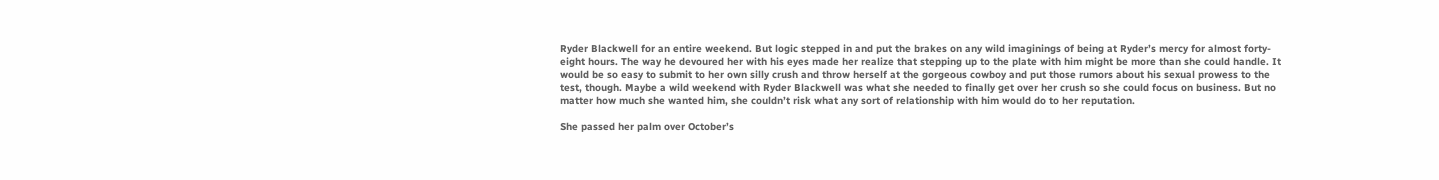Ryder Blackwell for an entire weekend. But logic stepped in and put the brakes on any wild imaginings of being at Ryder’s mercy for almost forty-eight hours. The way he devoured her with his eyes made her realize that stepping up to the plate with him might be more than she could handle. It would be so easy to submit to her own silly crush and throw herself at the gorgeous cowboy and put those rumors about his sexual prowess to the test, though. Maybe a wild weekend with Ryder Blackwell was what she needed to finally get over her crush so she could focus on business. But no matter how much she wanted him, she couldn’t risk what any sort of relationship with him would do to her reputation.

She passed her palm over October’s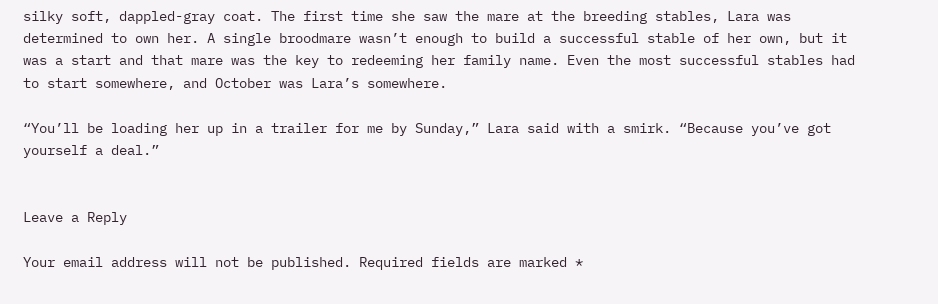silky soft, dappled-gray coat. The first time she saw the mare at the breeding stables, Lara was determined to own her. A single broodmare wasn’t enough to build a successful stable of her own, but it was a start and that mare was the key to redeeming her family name. Even the most successful stables had to start somewhere, and October was Lara’s somewhere.

“You’ll be loading her up in a trailer for me by Sunday,” Lara said with a smirk. “Because you’ve got yourself a deal.”


Leave a Reply

Your email address will not be published. Required fields are marked *